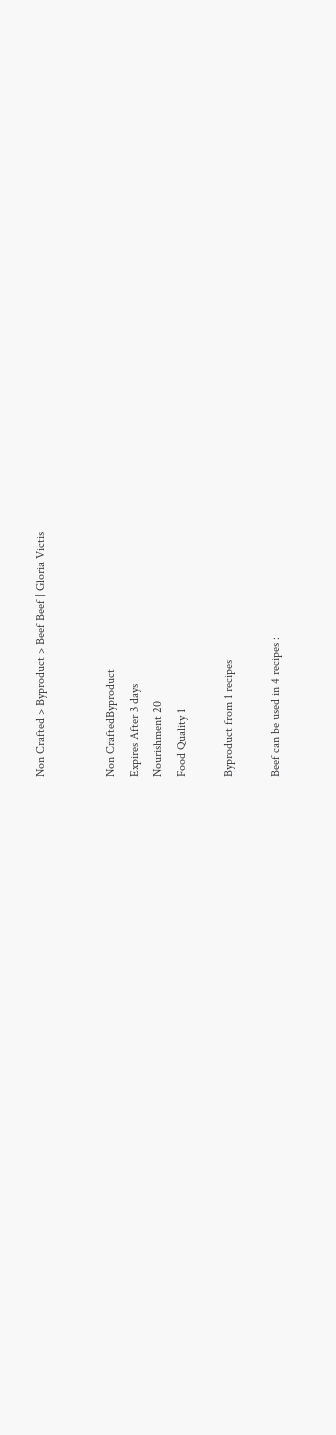Non Crafted > Byproduct > Beef Beef | Gloria Victis


Non CraftedByproduct
Expires After 3 days
Nourishment 20
Food Quality 1

Byproduct from 1 recipes

Beef can be used in 4 recipes :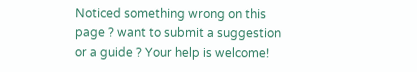Noticed something wrong on this page ? want to submit a suggestion or a guide ? Your help is welcome!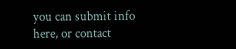you can submit info here, or contact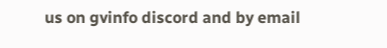us on gvinfo discord and by email